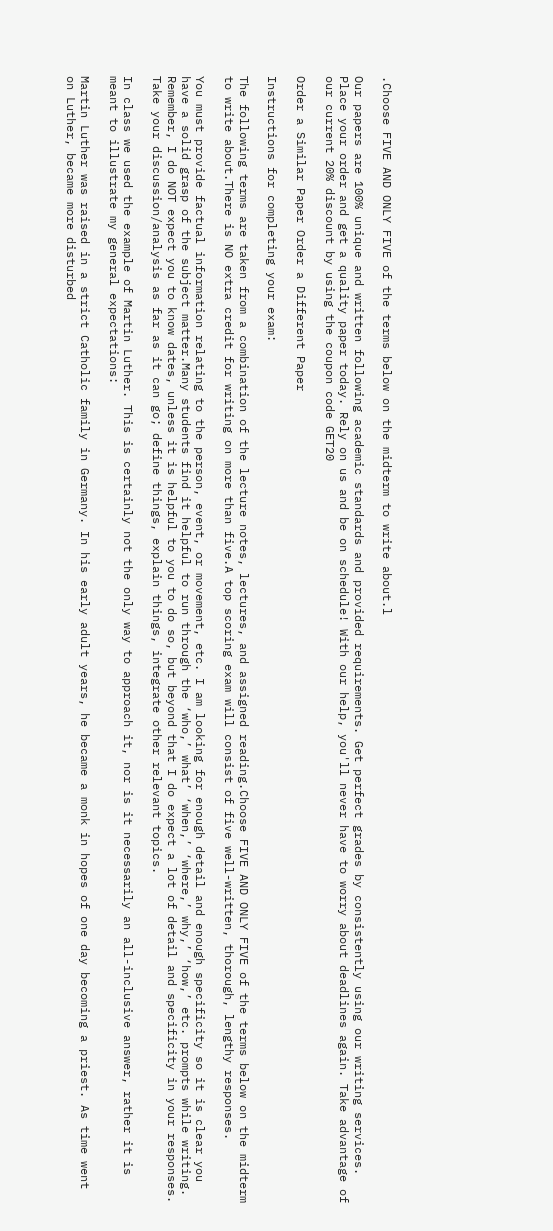.Choose FIVE AND ONLY FIVE of the terms below on the midterm to write about.l

Our papers are 100% unique and written following academic standards and provided requirements. Get perfect grades by consistently using our writing services. Place your order and get a quality paper today. Rely on us and be on schedule! With our help, you'll never have to worry about deadlines again. Take advantage of our current 20% discount by using the coupon code GET20

Order a Similar Paper Order a Different Paper

Instructions for completing your exam:

The following terms are taken from a combination of the lecture notes, lectures, and assigned reading.Choose FIVE AND ONLY FIVE of the terms below on the midterm to write about.There is NO extra credit for writing on more than five.A top scoring exam will consist of five well-written, thorough, lengthy responses.

You must provide factual information relating to the person, event, or movement, etc. I am looking for enough detail and enough specificity so it is clear you have a solid grasp of the subject matter.Many students find it helpful to run through the ‘who,’ what’ ‘when,’ ‘where,’ why,’ ‘how,’ etc. prompts while writing. Remember, I do NOT expect you to know dates, unless it is helpful to you to do so, but beyond that I do expect a lot of detail and specificity in your responses. Take your discussion/analysis as far as it can go; define things, explain things, integrate other relevant topics.

In class we used the example of Martin Luther. This is certainly not the only way to approach it, nor is it necessarily an all-inclusive answer, rather it is meant to illustrate my general expectations:

Martin Luther was raised in a strict Catholic family in Germany. In his early adult years, he became a monk in hopes of one day becoming a priest. As time went on Luther, became more disturbed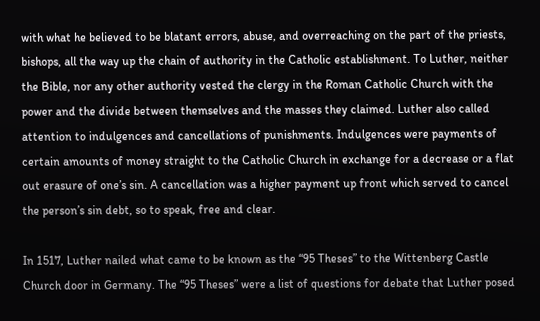with what he believed to be blatant errors, abuse, and overreaching on the part of the priests, bishops, all the way up the chain of authority in the Catholic establishment. To Luther, neither the Bible, nor any other authority vested the clergy in the Roman Catholic Church with the power and the divide between themselves and the masses they claimed. Luther also called attention to indulgences and cancellations of punishments. Indulgences were payments of certain amounts of money straight to the Catholic Church in exchange for a decrease or a flat out erasure of one’s sin. A cancellation was a higher payment up front which served to cancel the person’s sin debt, so to speak, free and clear.

In 1517, Luther nailed what came to be known as the “95 Theses” to the Wittenberg Castle Church door in Germany. The “95 Theses” were a list of questions for debate that Luther posed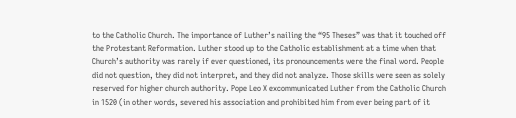to the Catholic Church. The importance of Luther’s nailing the “95 Theses” was that it touched off the Protestant Reformation. Luther stood up to the Catholic establishment at a time when that Church’s authority was rarely if ever questioned, its pronouncements were the final word. People did not question, they did not interpret, and they did not analyze. Those skills were seen as solely reserved for higher church authority. Pope Leo X excommunicated Luther from the Catholic Church in 1520 (in other words, severed his association and prohibited him from ever being part of it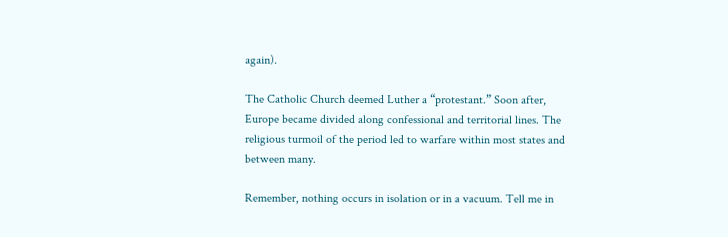again).

The Catholic Church deemed Luther a “protestant.” Soon after, Europe became divided along confessional and territorial lines. The religious turmoil of the period led to warfare within most states and between many.

Remember, nothing occurs in isolation or in a vacuum. Tell me in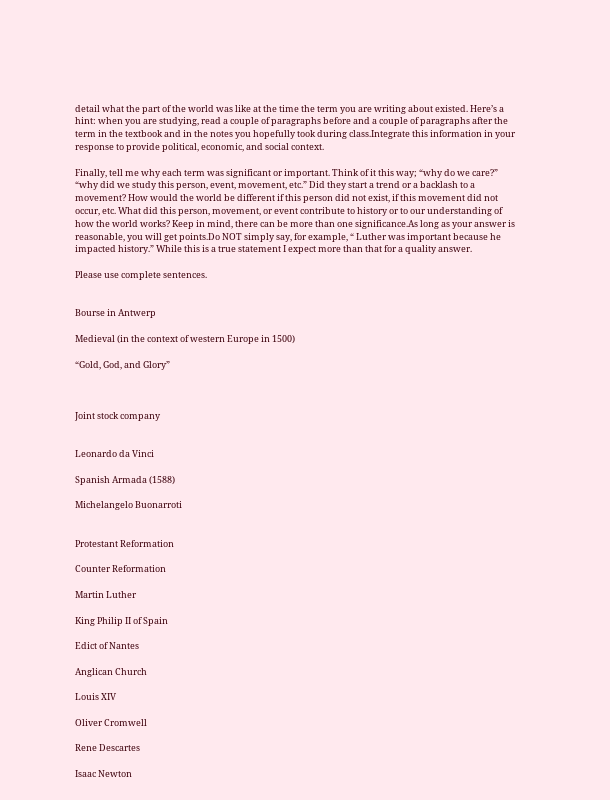detail what the part of the world was like at the time the term you are writing about existed. Here’s a hint: when you are studying, read a couple of paragraphs before and a couple of paragraphs after the term in the textbook and in the notes you hopefully took during class.Integrate this information in your response to provide political, economic, and social context.

Finally, tell me why each term was significant or important. Think of it this way; “why do we care?” “why did we study this person, event, movement, etc.” Did they start a trend or a backlash to a movement? How would the world be different if this person did not exist, if this movement did not occur, etc. What did this person, movement, or event contribute to history or to our understanding of how the world works? Keep in mind, there can be more than one significance.As long as your answer is reasonable, you will get points.Do NOT simply say, for example, “ Luther was important because he impacted history.” While this is a true statement I expect more than that for a quality answer.

Please use complete sentences.


Bourse in Antwerp

Medieval (in the context of western Europe in 1500)

“Gold, God, and Glory”



Joint stock company


Leonardo da Vinci

Spanish Armada (1588)

Michelangelo Buonarroti


Protestant Reformation

Counter Reformation

Martin Luther

King Philip II of Spain

Edict of Nantes

Anglican Church

Louis XIV

Oliver Cromwell

Rene Descartes

Isaac Newton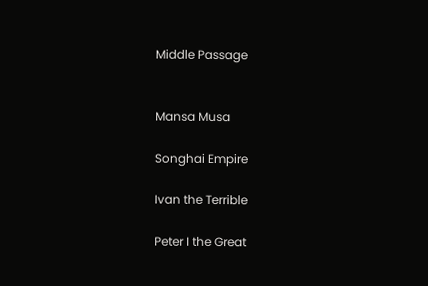Middle Passage


Mansa Musa

Songhai Empire

Ivan the Terrible

Peter I the Great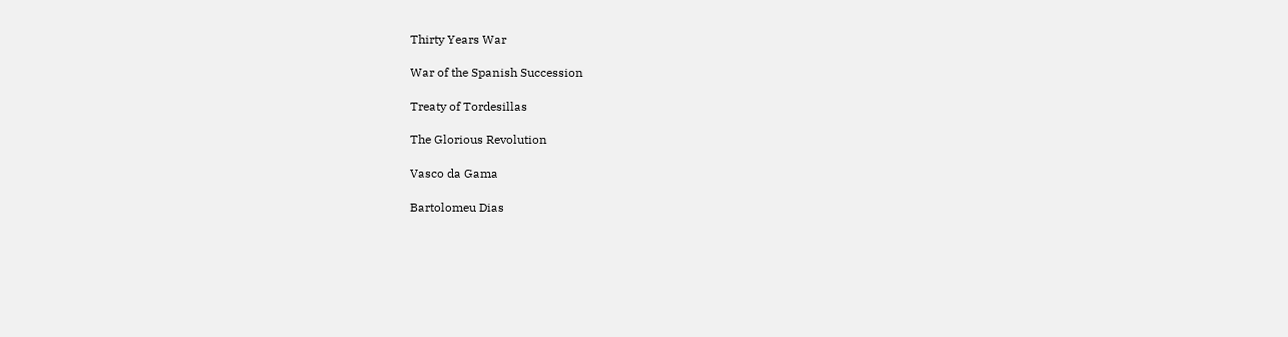Thirty Years War

War of the Spanish Succession

Treaty of Tordesillas

The Glorious Revolution

Vasco da Gama

Bartolomeu Dias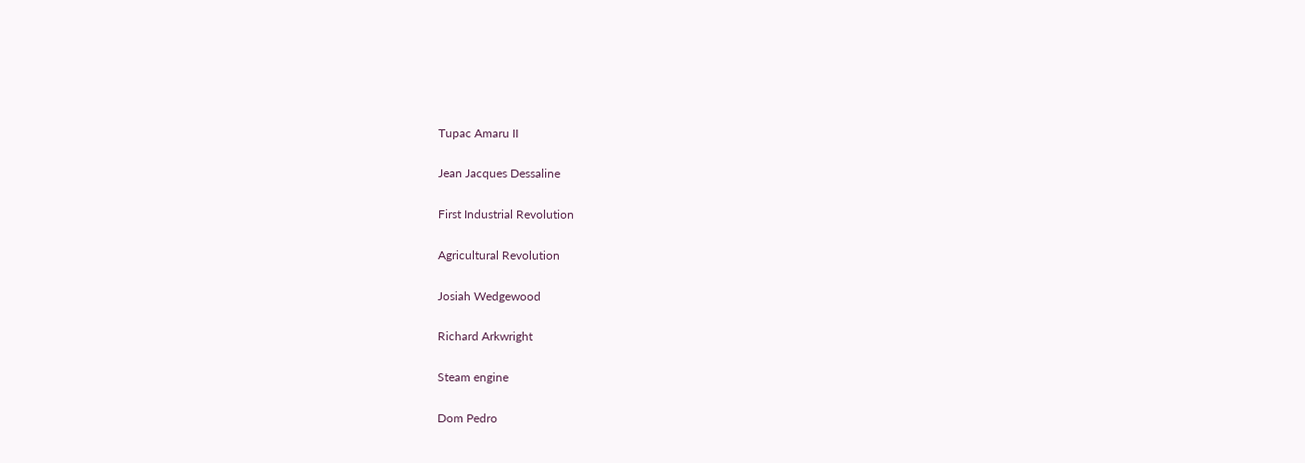Tupac Amaru II

Jean Jacques Dessaline

First Industrial Revolution

Agricultural Revolution

Josiah Wedgewood

Richard Arkwright

Steam engine

Dom Pedro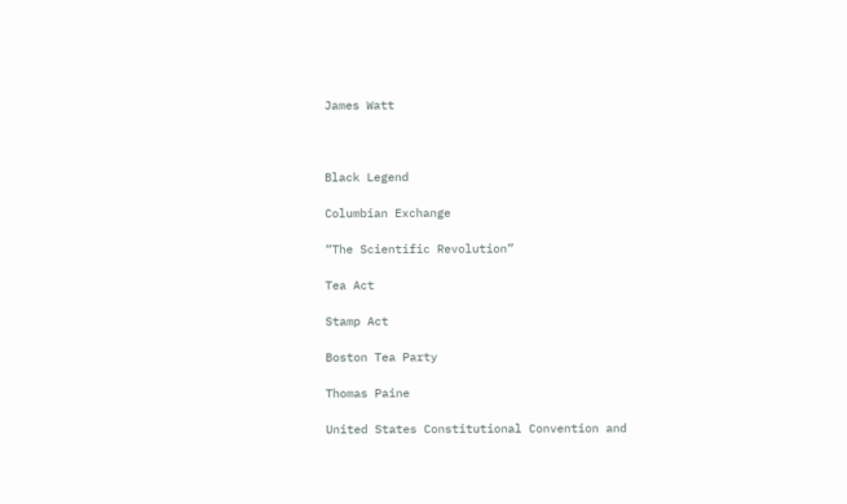James Watt



Black Legend

Columbian Exchange

“The Scientific Revolution”

Tea Act

Stamp Act

Boston Tea Party

Thomas Paine

United States Constitutional Convention and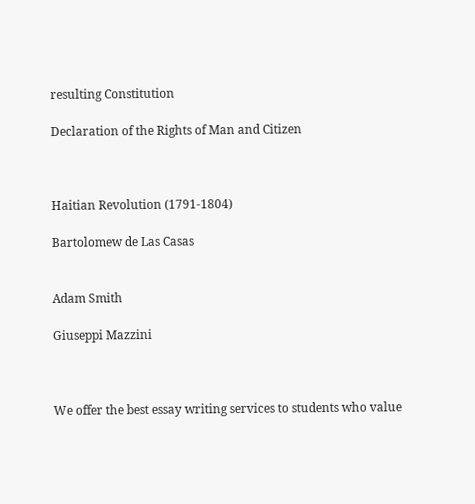resulting Constitution

Declaration of the Rights of Man and Citizen



Haitian Revolution (1791-1804)

Bartolomew de Las Casas


Adam Smith

Giuseppi Mazzini



We offer the best essay writing services to students who value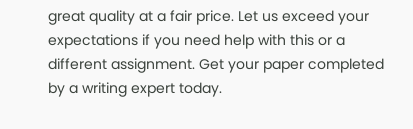great quality at a fair price. Let us exceed your expectations if you need help with this or a different assignment. Get your paper completed by a writing expert today.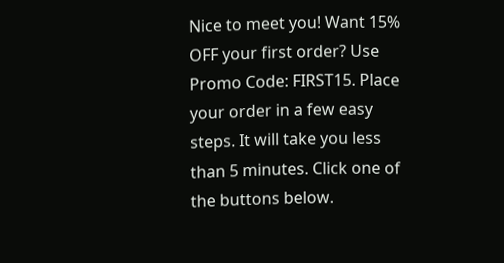Nice to meet you! Want 15% OFF your first order? Use Promo Code: FIRST15. Place your order in a few easy steps. It will take you less than 5 minutes. Click one of the buttons below.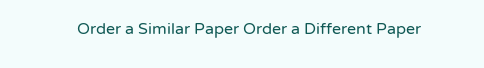Order a Similar Paper Order a Different Paper